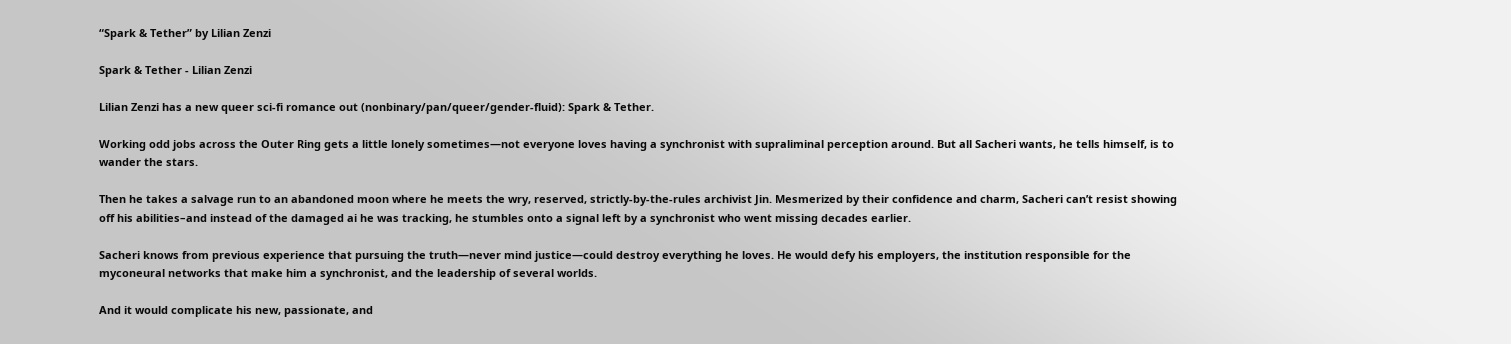“Spark & Tether” by Lilian Zenzi

Spark & Tether - Lilian Zenzi

Lilian Zenzi has a new queer sci-fi romance out (nonbinary/pan/queer/gender-fluid): Spark & Tether.

Working odd jobs across the Outer Ring gets a little lonely sometimes—not everyone loves having a synchronist with supraliminal perception around. But all Sacheri wants, he tells himself, is to wander the stars.

Then he takes a salvage run to an abandoned moon where he meets the wry, reserved, strictly-by-the-rules archivist Jin. Mesmerized by their confidence and charm, Sacheri can’t resist showing off his abilities–and instead of the damaged ai he was tracking, he stumbles onto a signal left by a synchronist who went missing decades earlier.

Sacheri knows from previous experience that pursuing the truth—never mind justice—could destroy everything he loves. He would defy his employers, the institution responsible for the myconeural networks that make him a synchronist, and the leadership of several worlds.

And it would complicate his new, passionate, and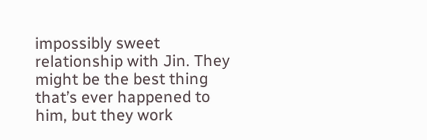impossibly sweet relationship with Jin. They might be the best thing that’s ever happened to him, but they work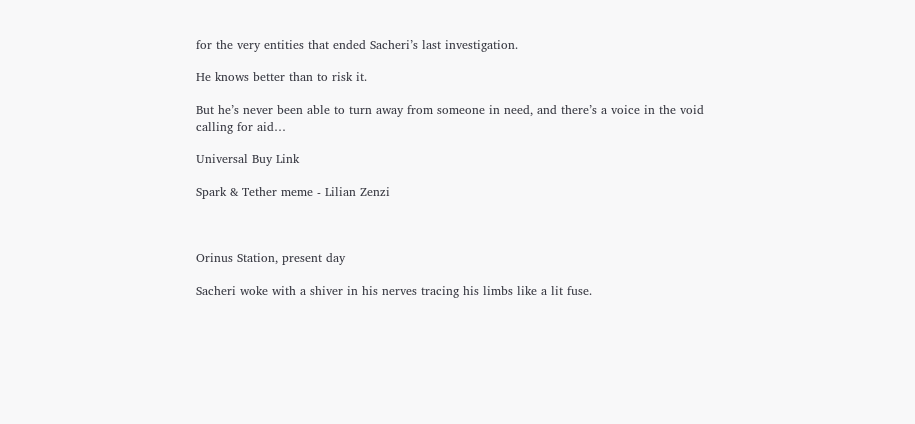for the very entities that ended Sacheri’s last investigation.

He knows better than to risk it.

But he’s never been able to turn away from someone in need, and there’s a voice in the void calling for aid…

Universal Buy Link

Spark & Tether meme - Lilian Zenzi



Orinus Station, present day

Sacheri woke with a shiver in his nerves tracing his limbs like a lit fuse.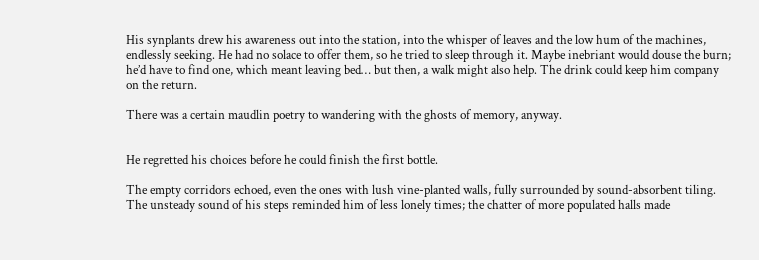His synplants drew his awareness out into the station, into the whisper of leaves and the low hum of the machines, endlessly seeking. He had no solace to offer them, so he tried to sleep through it. Maybe inebriant would douse the burn; he’d have to find one, which meant leaving bed… but then, a walk might also help. The drink could keep him company on the return.

There was a certain maudlin poetry to wandering with the ghosts of memory, anyway.


He regretted his choices before he could finish the first bottle.

The empty corridors echoed, even the ones with lush vine-planted walls, fully surrounded by sound-absorbent tiling. The unsteady sound of his steps reminded him of less lonely times; the chatter of more populated halls made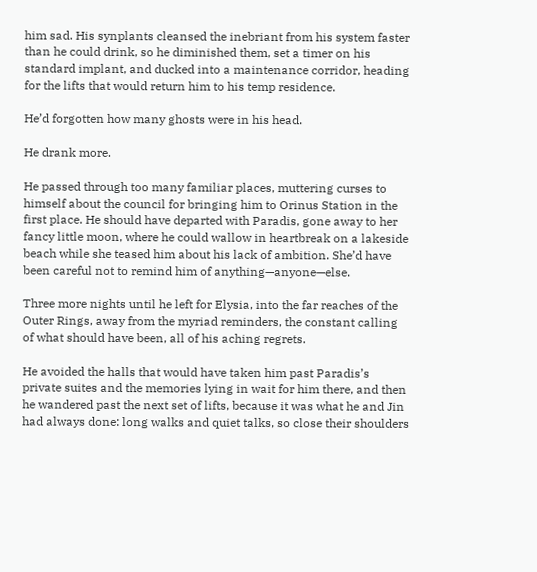him sad. His synplants cleansed the inebriant from his system faster than he could drink, so he diminished them, set a timer on his standard implant, and ducked into a maintenance corridor, heading for the lifts that would return him to his temp residence.

He’d forgotten how many ghosts were in his head.

He drank more.

He passed through too many familiar places, muttering curses to himself about the council for bringing him to Orinus Station in the first place. He should have departed with Paradis, gone away to her fancy little moon, where he could wallow in heartbreak on a lakeside beach while she teased him about his lack of ambition. She’d have been careful not to remind him of anything—anyone—else.

Three more nights until he left for Elysia, into the far reaches of the Outer Rings, away from the myriad reminders, the constant calling of what should have been, all of his aching regrets.

He avoided the halls that would have taken him past Paradis’s private suites and the memories lying in wait for him there, and then he wandered past the next set of lifts, because it was what he and Jin had always done: long walks and quiet talks, so close their shoulders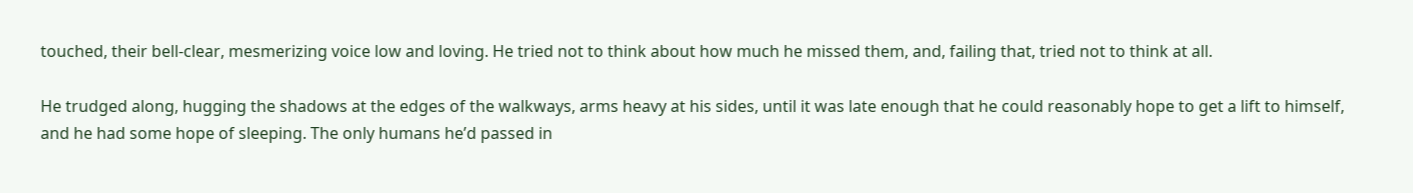touched, their bell-clear, mesmerizing voice low and loving. He tried not to think about how much he missed them, and, failing that, tried not to think at all.

He trudged along, hugging the shadows at the edges of the walkways, arms heavy at his sides, until it was late enough that he could reasonably hope to get a lift to himself, and he had some hope of sleeping. The only humans he’d passed in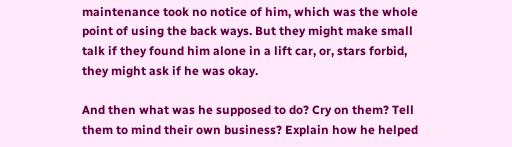maintenance took no notice of him, which was the whole point of using the back ways. But they might make small talk if they found him alone in a lift car, or, stars forbid, they might ask if he was okay.

And then what was he supposed to do? Cry on them? Tell them to mind their own business? Explain how he helped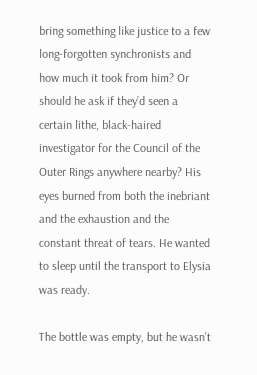bring something like justice to a few long-forgotten synchronists and how much it took from him? Or should he ask if they’d seen a certain lithe, black-haired investigator for the Council of the Outer Rings anywhere nearby? His eyes burned from both the inebriant and the exhaustion and the constant threat of tears. He wanted to sleep until the transport to Elysia was ready.

The bottle was empty, but he wasn’t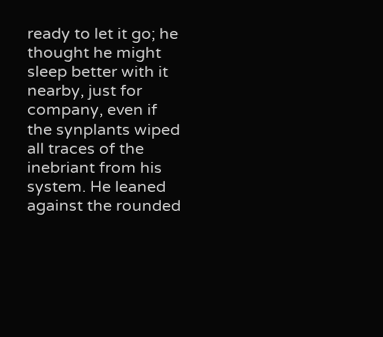ready to let it go; he thought he might sleep better with it nearby, just for company, even if the synplants wiped all traces of the inebriant from his system. He leaned against the rounded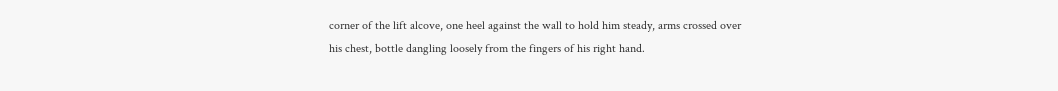corner of the lift alcove, one heel against the wall to hold him steady, arms crossed over his chest, bottle dangling loosely from the fingers of his right hand.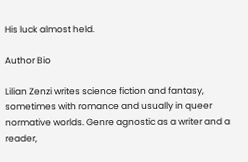His luck almost held.

Author Bio

Lilian Zenzi writes science fiction and fantasy, sometimes with romance and usually in queer normative worlds. Genre agnostic as a writer and a reader,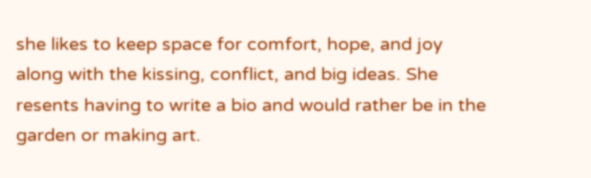she likes to keep space for comfort, hope, and joy along with the kissing, conflict, and big ideas. She resents having to write a bio and would rather be in the garden or making art.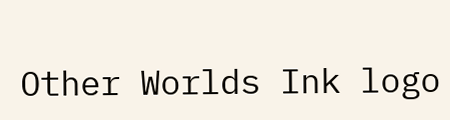Other Worlds Ink logo